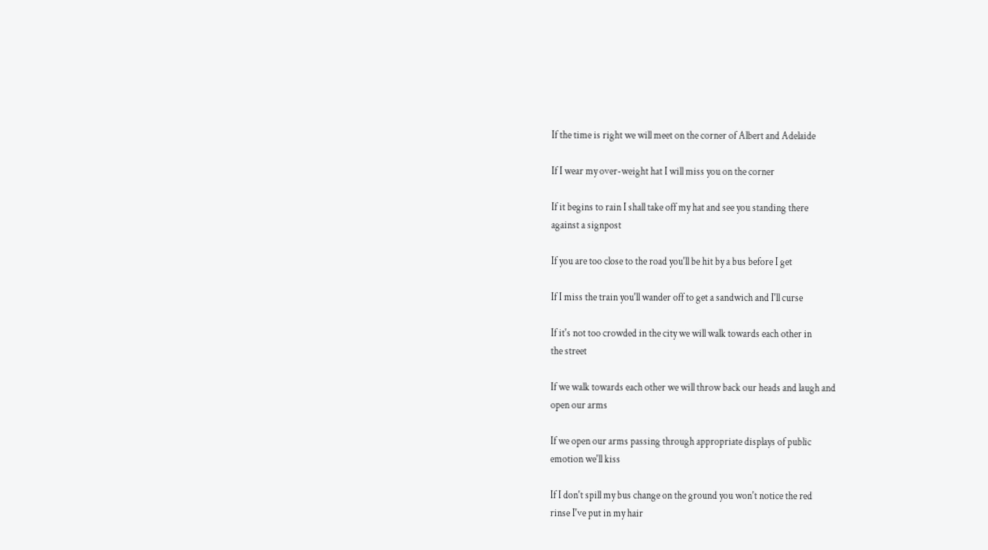If the time is right we will meet on the corner of Albert and Adelaide

If I wear my over-weight hat I will miss you on the corner

If it begins to rain I shall take off my hat and see you standing there
against a signpost

If you are too close to the road you'll be hit by a bus before I get

If I miss the train you'll wander off to get a sandwich and I'll curse

If it's not too crowded in the city we will walk towards each other in
the street

If we walk towards each other we will throw back our heads and laugh and
open our arms

If we open our arms passing through appropriate displays of public
emotion we'll kiss

If I don't spill my bus change on the ground you won't notice the red
rinse I've put in my hair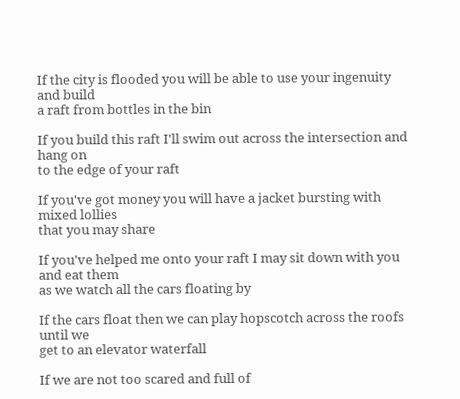If the city is flooded you will be able to use your ingenuity and build
a raft from bottles in the bin

If you build this raft I'll swim out across the intersection and hang on
to the edge of your raft

If you've got money you will have a jacket bursting with mixed lollies
that you may share

If you've helped me onto your raft I may sit down with you and eat them
as we watch all the cars floating by

If the cars float then we can play hopscotch across the roofs until we
get to an elevator waterfall

If we are not too scared and full of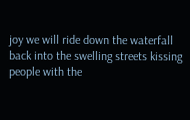joy we will ride down the waterfall
back into the swelling streets kissing people with the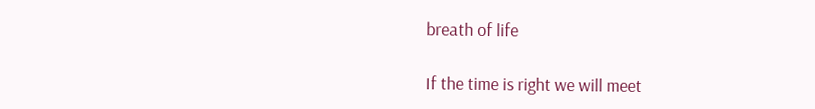breath of life

If the time is right we will meet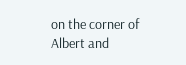on the corner of Albert and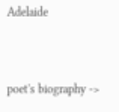Adelaide


poet's biography ->